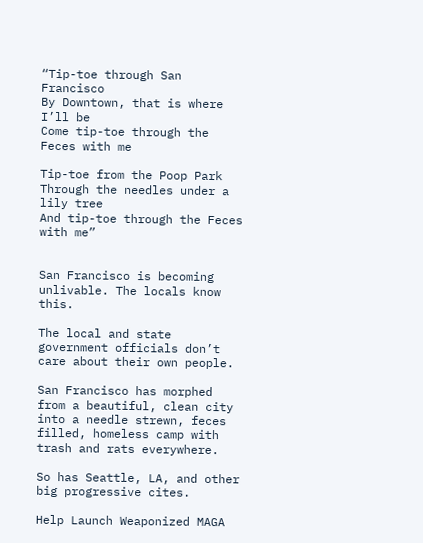“Tip-toe through San Francisco
By Downtown, that is where I’ll be
Come tip-toe through the Feces with me

Tip-toe from the Poop Park
Through the needles under a lily tree
And tip-toe through the Feces with me”


San Francisco is becoming unlivable. The locals know this.

The local and state government officials don’t care about their own people.

San Francisco has morphed from a beautiful, clean city into a needle strewn, feces filled, homeless camp with trash and rats everywhere.

So has Seattle, LA, and other big progressive cites.

Help Launch Weaponized MAGA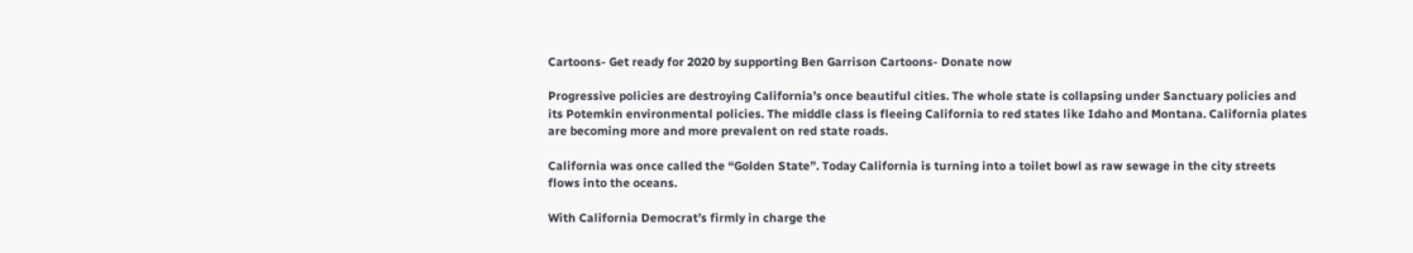Cartoons- Get ready for 2020 by supporting Ben Garrison Cartoons- Donate now

Progressive policies are destroying California’s once beautiful cities. The whole state is collapsing under Sanctuary policies and its Potemkin environmental policies. The middle class is fleeing California to red states like Idaho and Montana. California plates are becoming more and more prevalent on red state roads.

California was once called the “Golden State”. Today California is turning into a toilet bowl as raw sewage in the city streets flows into the oceans.

With California Democrat’s firmly in charge the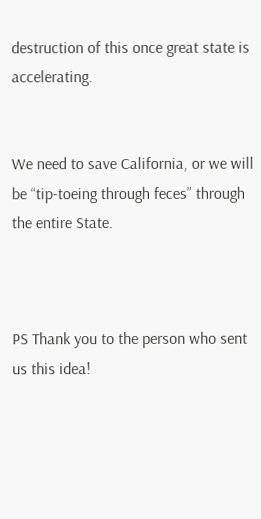destruction of this once great state is accelerating.


We need to save California, or we will be “tip-toeing through feces” through the entire State.



PS Thank you to the person who sent us this idea!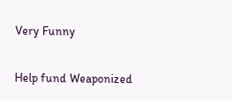Very Funny

Help fund Weaponized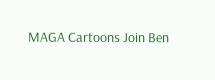MAGA Cartoons Join Ben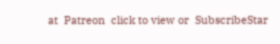at  Patreon  click to view or  SubscribeStar